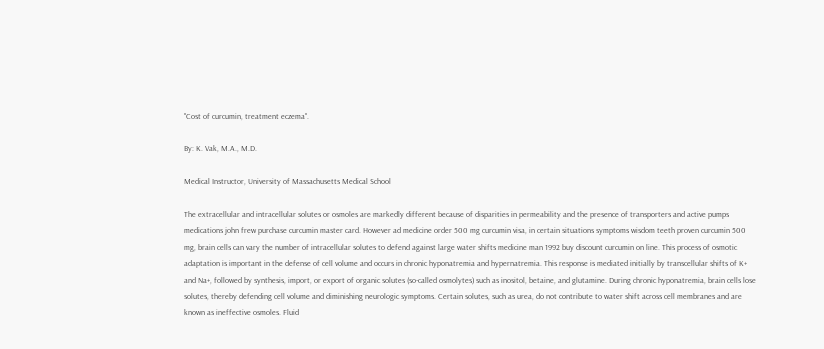"Cost of curcumin, treatment eczema".

By: K. Vak, M.A., M.D.

Medical Instructor, University of Massachusetts Medical School

The extracellular and intracellular solutes or osmoles are markedly different because of disparities in permeability and the presence of transporters and active pumps medications john frew purchase curcumin master card. However ad medicine order 500 mg curcumin visa, in certain situations symptoms wisdom teeth proven curcumin 500 mg, brain cells can vary the number of intracellular solutes to defend against large water shifts medicine man 1992 buy discount curcumin on line. This process of osmotic adaptation is important in the defense of cell volume and occurs in chronic hyponatremia and hypernatremia. This response is mediated initially by transcellular shifts of K+ and Na+, followed by synthesis, import, or export of organic solutes (so-called osmolytes) such as inositol, betaine, and glutamine. During chronic hyponatremia, brain cells lose solutes, thereby defending cell volume and diminishing neurologic symptoms. Certain solutes, such as urea, do not contribute to water shift across cell membranes and are known as ineffective osmoles. Fluid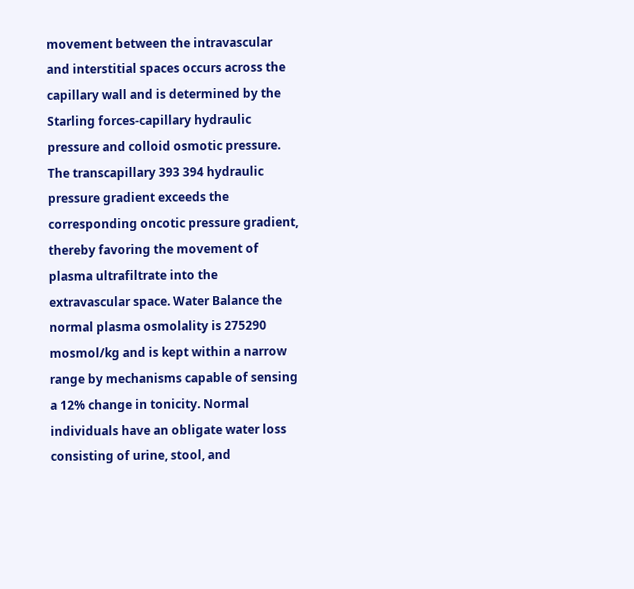movement between the intravascular and interstitial spaces occurs across the capillary wall and is determined by the Starling forces-capillary hydraulic pressure and colloid osmotic pressure. The transcapillary 393 394 hydraulic pressure gradient exceeds the corresponding oncotic pressure gradient, thereby favoring the movement of plasma ultrafiltrate into the extravascular space. Water Balance the normal plasma osmolality is 275290 mosmol/kg and is kept within a narrow range by mechanisms capable of sensing a 12% change in tonicity. Normal individuals have an obligate water loss consisting of urine, stool, and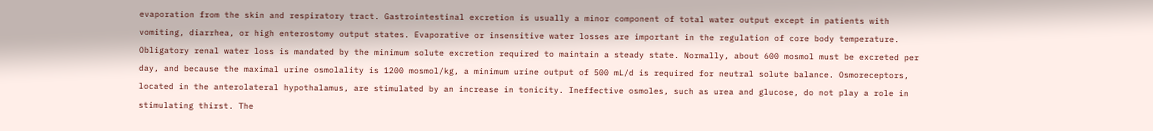evaporation from the skin and respiratory tract. Gastrointestinal excretion is usually a minor component of total water output except in patients with vomiting, diarrhea, or high enterostomy output states. Evaporative or insensitive water losses are important in the regulation of core body temperature. Obligatory renal water loss is mandated by the minimum solute excretion required to maintain a steady state. Normally, about 600 mosmol must be excreted per day, and because the maximal urine osmolality is 1200 mosmol/kg, a minimum urine output of 500 mL/d is required for neutral solute balance. Osmoreceptors, located in the anterolateral hypothalamus, are stimulated by an increase in tonicity. Ineffective osmoles, such as urea and glucose, do not play a role in stimulating thirst. The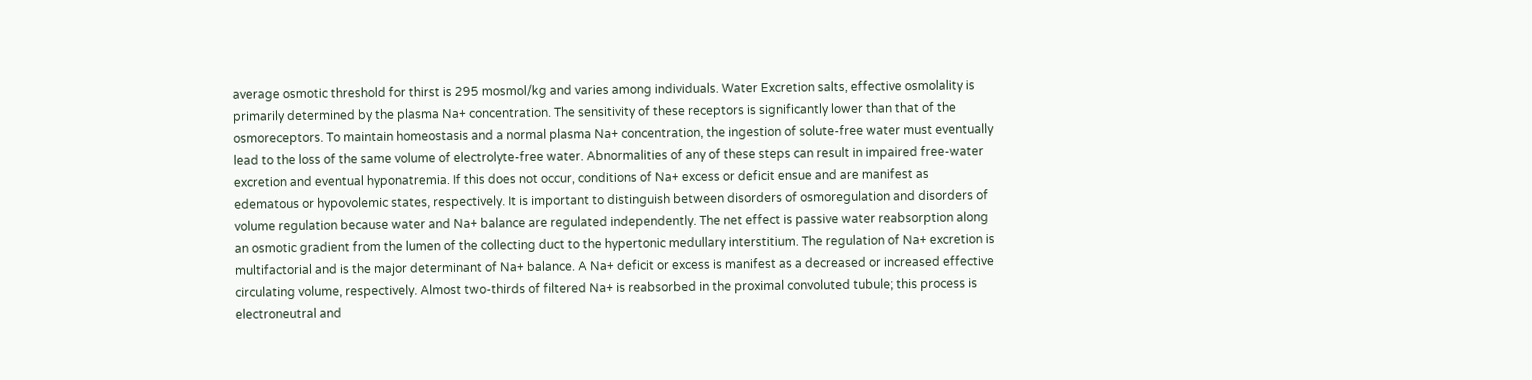average osmotic threshold for thirst is 295 mosmol/kg and varies among individuals. Water Excretion salts, effective osmolality is primarily determined by the plasma Na+ concentration. The sensitivity of these receptors is significantly lower than that of the osmoreceptors. To maintain homeostasis and a normal plasma Na+ concentration, the ingestion of solute-free water must eventually lead to the loss of the same volume of electrolyte-free water. Abnormalities of any of these steps can result in impaired free-water excretion and eventual hyponatremia. If this does not occur, conditions of Na+ excess or deficit ensue and are manifest as edematous or hypovolemic states, respectively. It is important to distinguish between disorders of osmoregulation and disorders of volume regulation because water and Na+ balance are regulated independently. The net effect is passive water reabsorption along an osmotic gradient from the lumen of the collecting duct to the hypertonic medullary interstitium. The regulation of Na+ excretion is multifactorial and is the major determinant of Na+ balance. A Na+ deficit or excess is manifest as a decreased or increased effective circulating volume, respectively. Almost two-thirds of filtered Na+ is reabsorbed in the proximal convoluted tubule; this process is electroneutral and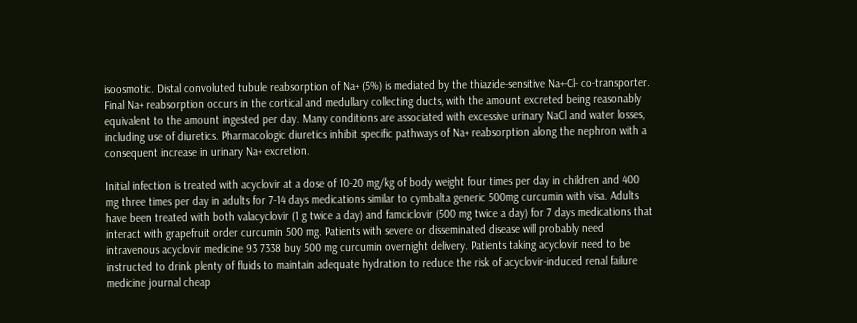isoosmotic. Distal convoluted tubule reabsorption of Na+ (5%) is mediated by the thiazide-sensitive Na+-Cl- co-transporter. Final Na+ reabsorption occurs in the cortical and medullary collecting ducts, with the amount excreted being reasonably equivalent to the amount ingested per day. Many conditions are associated with excessive urinary NaCl and water losses, including use of diuretics. Pharmacologic diuretics inhibit specific pathways of Na+ reabsorption along the nephron with a consequent increase in urinary Na+ excretion.

Initial infection is treated with acyclovir at a dose of 10-20 mg/kg of body weight four times per day in children and 400 mg three times per day in adults for 7-14 days medications similar to cymbalta generic 500mg curcumin with visa. Adults have been treated with both valacyclovir (1 g twice a day) and famciclovir (500 mg twice a day) for 7 days medications that interact with grapefruit order curcumin 500 mg. Patients with severe or disseminated disease will probably need intravenous acyclovir medicine 93 7338 buy 500 mg curcumin overnight delivery. Patients taking acyclovir need to be instructed to drink plenty of fluids to maintain adequate hydration to reduce the risk of acyclovir-induced renal failure medicine journal cheap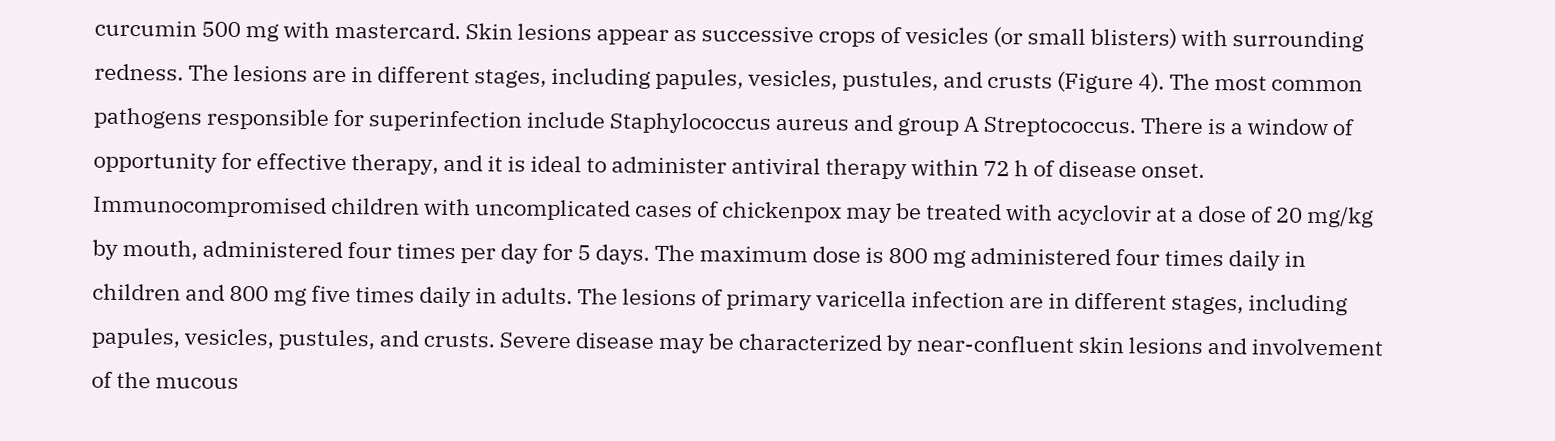curcumin 500 mg with mastercard. Skin lesions appear as successive crops of vesicles (or small blisters) with surrounding redness. The lesions are in different stages, including papules, vesicles, pustules, and crusts (Figure 4). The most common pathogens responsible for superinfection include Staphylococcus aureus and group A Streptococcus. There is a window of opportunity for effective therapy, and it is ideal to administer antiviral therapy within 72 h of disease onset. Immunocompromised children with uncomplicated cases of chickenpox may be treated with acyclovir at a dose of 20 mg/kg by mouth, administered four times per day for 5 days. The maximum dose is 800 mg administered four times daily in children and 800 mg five times daily in adults. The lesions of primary varicella infection are in different stages, including papules, vesicles, pustules, and crusts. Severe disease may be characterized by near-confluent skin lesions and involvement of the mucous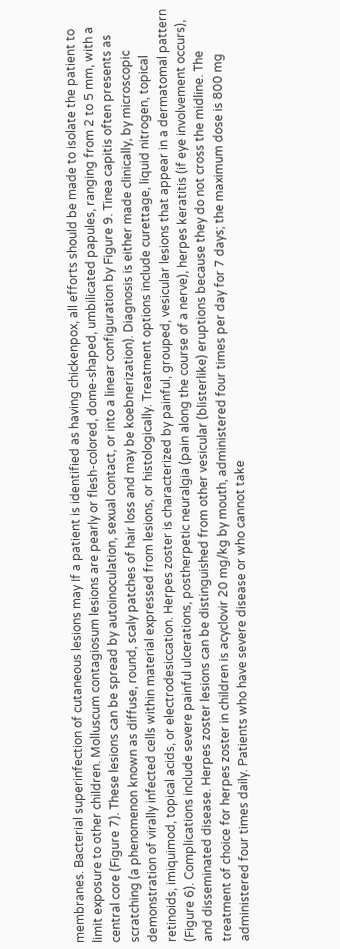membranes. Bacterial superinfection of cutaneous lesions may If a patient is identified as having chickenpox, all efforts should be made to isolate the patient to limit exposure to other children. Molluscum contagiosum lesions are pearly or flesh-colored, dome-shaped, umbilicated papules, ranging from 2 to 5 mm, with a central core (Figure 7). These lesions can be spread by autoinoculation, sexual contact, or into a linear configuration by Figure 9. Tinea capitis often presents as scratching (a phenomenon known as diffuse, round, scaly patches of hair loss and may be koebnerization). Diagnosis is either made clinically, by microscopic demonstration of virally infected cells within material expressed from lesions, or histologically. Treatment options include curettage, liquid nitrogen, topical retinoids, imiquimod, topical acids, or electrodesiccation. Herpes zoster is characterized by painful, grouped, vesicular lesions that appear in a dermatomal pattern (Figure 6). Complications include severe painful ulcerations, postherpetic neuralgia (pain along the course of a nerve), herpes keratitis (if eye involvement occurs), and disseminated disease. Herpes zoster lesions can be distinguished from other vesicular (blisterlike) eruptions because they do not cross the midline. The treatment of choice for herpes zoster in children is acyclovir 20 mg/kg by mouth, administered four times per day for 7 days; the maximum dose is 800 mg administered four times daily. Patients who have severe disease or who cannot take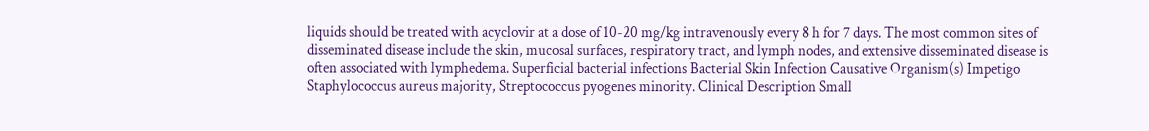liquids should be treated with acyclovir at a dose of 10-20 mg/kg intravenously every 8 h for 7 days. The most common sites of disseminated disease include the skin, mucosal surfaces, respiratory tract, and lymph nodes, and extensive disseminated disease is often associated with lymphedema. Superficial bacterial infections Bacterial Skin Infection Causative Organism(s) Impetigo Staphylococcus aureus majority, Streptococcus pyogenes minority. Clinical Description Small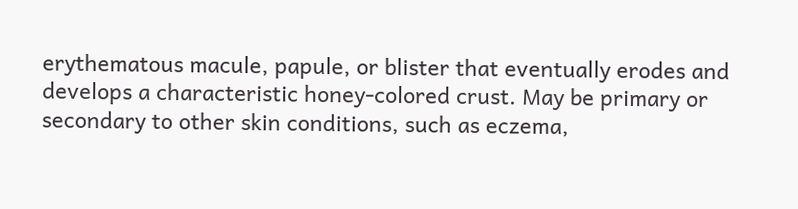erythematous macule, papule, or blister that eventually erodes and develops a characteristic honey-colored crust. May be primary or secondary to other skin conditions, such as eczema,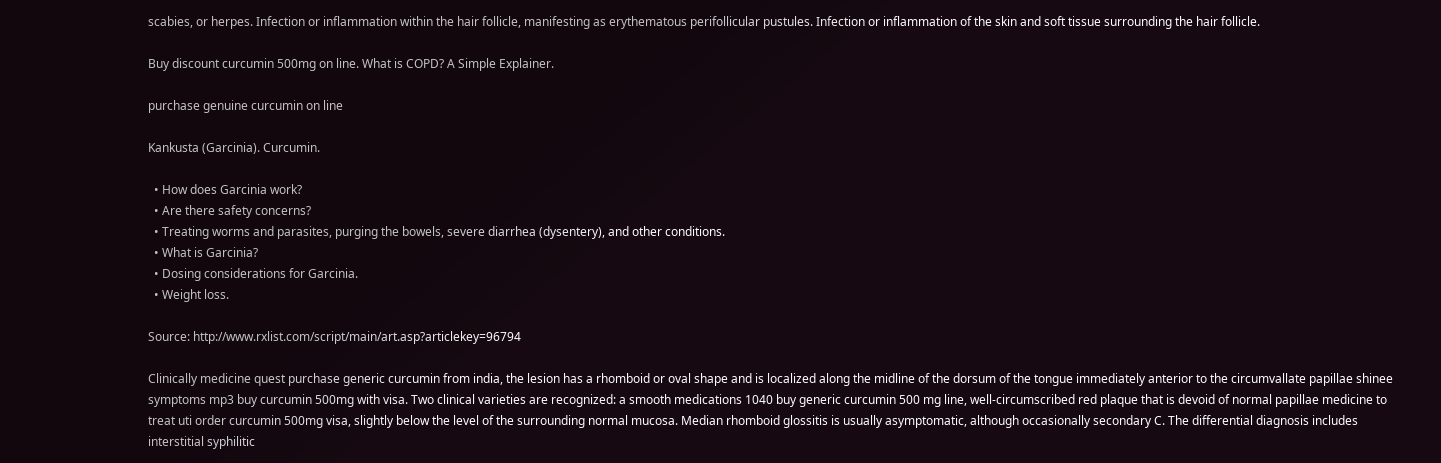scabies, or herpes. Infection or inflammation within the hair follicle, manifesting as erythematous perifollicular pustules. Infection or inflammation of the skin and soft tissue surrounding the hair follicle.

Buy discount curcumin 500mg on line. What is COPD? A Simple Explainer.

purchase genuine curcumin on line

Kankusta (Garcinia). Curcumin.

  • How does Garcinia work?
  • Are there safety concerns?
  • Treating worms and parasites, purging the bowels, severe diarrhea (dysentery), and other conditions.
  • What is Garcinia?
  • Dosing considerations for Garcinia.
  • Weight loss.

Source: http://www.rxlist.com/script/main/art.asp?articlekey=96794

Clinically medicine quest purchase generic curcumin from india, the lesion has a rhomboid or oval shape and is localized along the midline of the dorsum of the tongue immediately anterior to the circumvallate papillae shinee symptoms mp3 buy curcumin 500mg with visa. Two clinical varieties are recognized: a smooth medications 1040 buy generic curcumin 500 mg line, well-circumscribed red plaque that is devoid of normal papillae medicine to treat uti order curcumin 500mg visa, slightly below the level of the surrounding normal mucosa. Median rhomboid glossitis is usually asymptomatic, although occasionally secondary C. The differential diagnosis includes interstitial syphilitic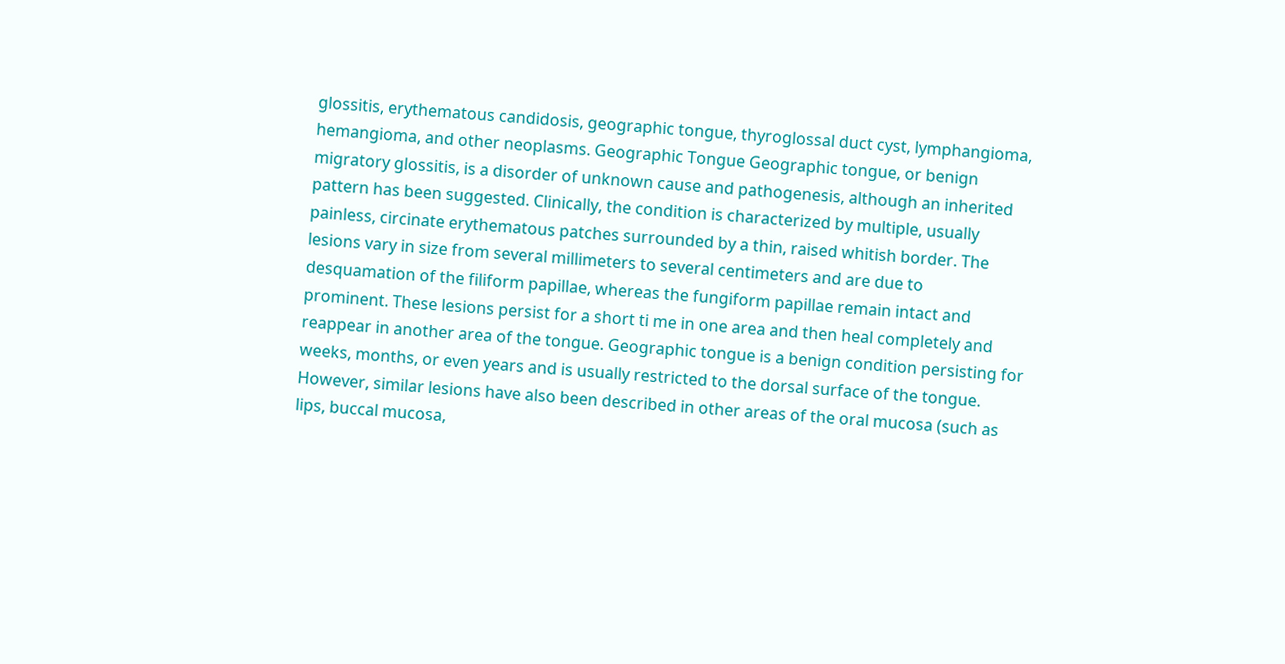glossitis, erythematous candidosis, geographic tongue, thyroglossal duct cyst, lymphangioma, hemangioma, and other neoplasms. Geographic Tongue Geographic tongue, or benign migratory glossitis, is a disorder of unknown cause and pathogenesis, although an inherited pattern has been suggested. Clinically, the condition is characterized by multiple, usually painless, circinate erythematous patches surrounded by a thin, raised whitish border. The lesions vary in size from several millimeters to several centimeters and are due to desquamation of the filiform papillae, whereas the fungiform papillae remain intact and prominent. These lesions persist for a short ti me in one area and then heal completely and reappear in another area of the tongue. Geographic tongue is a benign condition persisting for weeks, months, or even years and is usually restricted to the dorsal surface of the tongue. However, similar lesions have also been described in other areas of the oral mucosa (such as lips, buccal mucosa,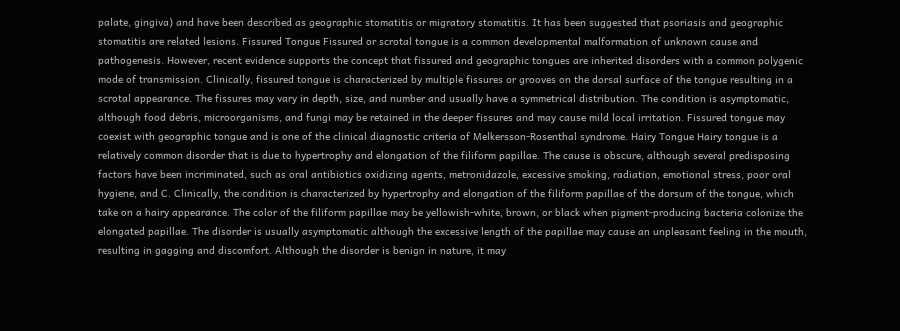palate, gingiva) and have been described as geographic stomatitis or migratory stomatitis. It has been suggested that psoriasis and geographic stomatitis are related lesions. Fissured Tongue Fissured or scrotal tongue is a common developmental malformation of unknown cause and pathogenesis. However, recent evidence supports the concept that fissured and geographic tongues are inherited disorders with a common polygenic mode of transmission. Clinically, fissured tongue is characterized by multiple fissures or grooves on the dorsal surface of the tongue resulting in a scrotal appearance. The fissures may vary in depth, size, and number and usually have a symmetrical distribution. The condition is asymptomatic, although food debris, microorganisms, and fungi may be retained in the deeper fissures and may cause mild local irritation. Fissured tongue may coexist with geographic tongue and is one of the clinical diagnostic criteria of Melkersson-Rosenthal syndrome. Hairy Tongue Hairy tongue is a relatively common disorder that is due to hypertrophy and elongation of the filiform papillae. The cause is obscure, although several predisposing factors have been incriminated, such as oral antibiotics oxidizing agents, metronidazole, excessive smoking, radiation, emotional stress, poor oral hygiene, and C. Clinically, the condition is characterized by hypertrophy and elongation of the filiform papillae of the dorsum of the tongue, which take on a hairy appearance. The color of the filiform papillae may be yellowish-white, brown, or black when pigment-producing bacteria colonize the elongated papillae. The disorder is usually asymptomatic although the excessive length of the papillae may cause an unpleasant feeling in the mouth, resulting in gagging and discomfort. Although the disorder is benign in nature, it may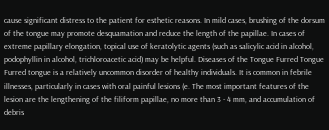cause significant distress to the patient for esthetic reasons. In mild cases, brushing of the dorsum of the tongue may promote desquamation and reduce the length of the papillae. In cases of extreme papillary elongation, topical use of keratolytic agents (such as salicylic acid in alcohol, podophyllin in alcohol, trichloroacetic acid) may be helpful. Diseases of the Tongue Furred Tongue Furred tongue is a relatively uncommon disorder of healthy individuals. It is common in febrile illnesses, particularly in cases with oral painful lesions (e. The most important features of the lesion are the lengthening of the filiform papillae, no more than 3 - 4 mm, and accumulation of debris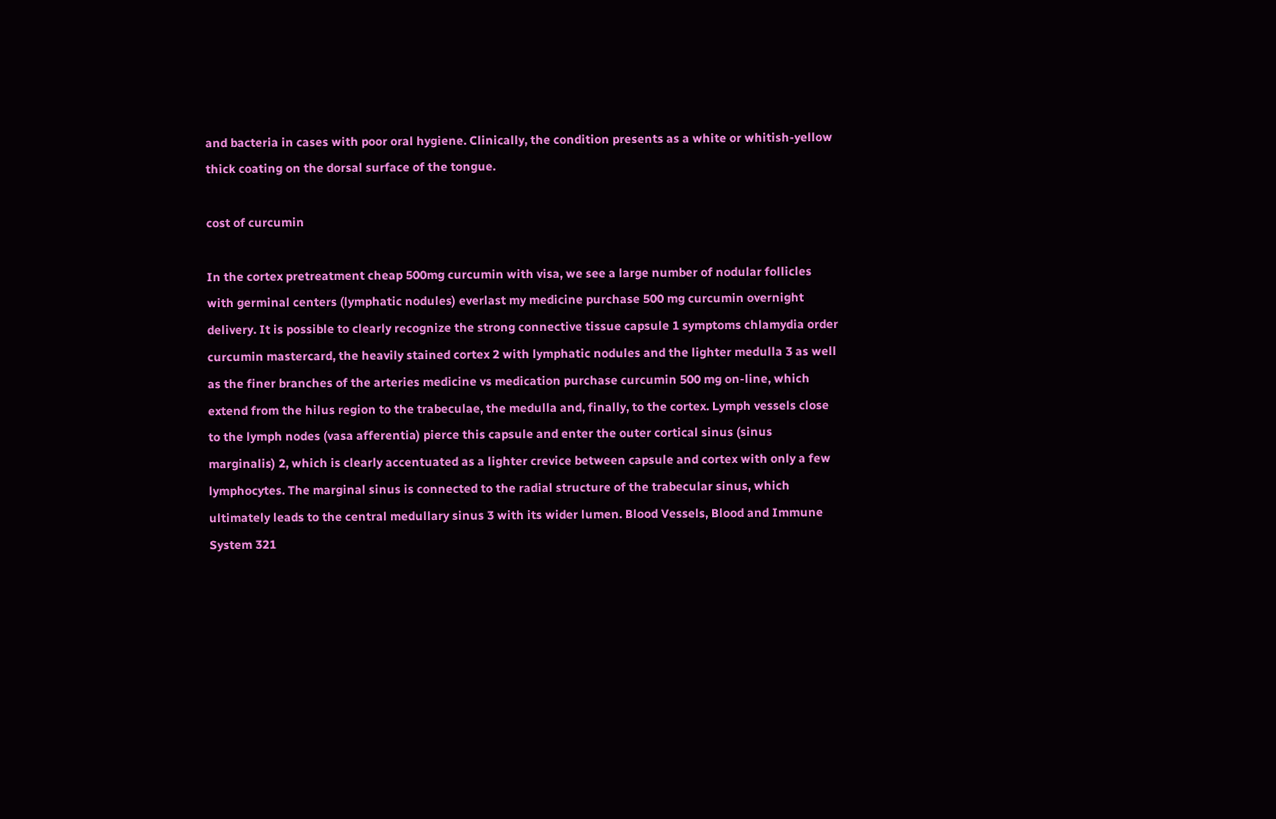and bacteria in cases with poor oral hygiene. Clinically, the condition presents as a white or whitish-yellow thick coating on the dorsal surface of the tongue.

cost of curcumin

In the cortex pretreatment cheap 500mg curcumin with visa, we see a large number of nodular follicles with germinal centers (lymphatic nodules) everlast my medicine purchase 500 mg curcumin overnight delivery. It is possible to clearly recognize the strong connective tissue capsule 1 symptoms chlamydia order curcumin mastercard, the heavily stained cortex 2 with lymphatic nodules and the lighter medulla 3 as well as the finer branches of the arteries medicine vs medication purchase curcumin 500 mg on-line, which extend from the hilus region to the trabeculae, the medulla and, finally, to the cortex. Lymph vessels close to the lymph nodes (vasa afferentia) pierce this capsule and enter the outer cortical sinus (sinus marginalis) 2, which is clearly accentuated as a lighter crevice between capsule and cortex with only a few lymphocytes. The marginal sinus is connected to the radial structure of the trabecular sinus, which ultimately leads to the central medullary sinus 3 with its wider lumen. Blood Vessels, Blood and Immune System 321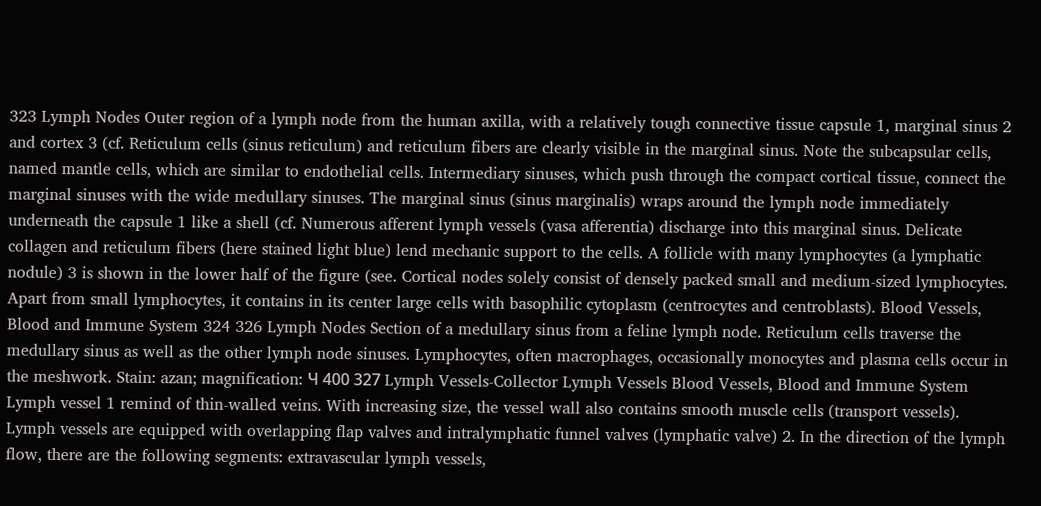323 Lymph Nodes Outer region of a lymph node from the human axilla, with a relatively tough connective tissue capsule 1, marginal sinus 2 and cortex 3 (cf. Reticulum cells (sinus reticulum) and reticulum fibers are clearly visible in the marginal sinus. Note the subcapsular cells, named mantle cells, which are similar to endothelial cells. Intermediary sinuses, which push through the compact cortical tissue, connect the marginal sinuses with the wide medullary sinuses. The marginal sinus (sinus marginalis) wraps around the lymph node immediately underneath the capsule 1 like a shell (cf. Numerous afferent lymph vessels (vasa afferentia) discharge into this marginal sinus. Delicate collagen and reticulum fibers (here stained light blue) lend mechanic support to the cells. A follicle with many lymphocytes (a lymphatic nodule) 3 is shown in the lower half of the figure (see. Cortical nodes solely consist of densely packed small and medium-sized lymphocytes. Apart from small lymphocytes, it contains in its center large cells with basophilic cytoplasm (centrocytes and centroblasts). Blood Vessels, Blood and Immune System 324 326 Lymph Nodes Section of a medullary sinus from a feline lymph node. Reticulum cells traverse the medullary sinus as well as the other lymph node sinuses. Lymphocytes, often macrophages, occasionally monocytes and plasma cells occur in the meshwork. Stain: azan; magnification: Ч 400 327 Lymph Vessels-Collector Lymph Vessels Blood Vessels, Blood and Immune System Lymph vessel 1 remind of thin-walled veins. With increasing size, the vessel wall also contains smooth muscle cells (transport vessels). Lymph vessels are equipped with overlapping flap valves and intralymphatic funnel valves (lymphatic valve) 2. In the direction of the lymph flow, there are the following segments: extravascular lymph vessels,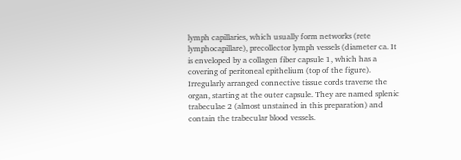lymph capillaries, which usually form networks (rete lymphocapillare), precollector lymph vessels (diameter ca. It is enveloped by a collagen fiber capsule 1, which has a covering of peritoneal epithelium (top of the figure). Irregularly arranged connective tissue cords traverse the organ, starting at the outer capsule. They are named splenic trabeculae 2 (almost unstained in this preparation) and contain the trabecular blood vessels.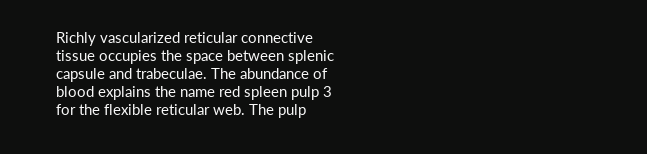Richly vascularized reticular connective tissue occupies the space between splenic capsule and trabeculae. The abundance of blood explains the name red spleen pulp 3 for the flexible reticular web. The pulp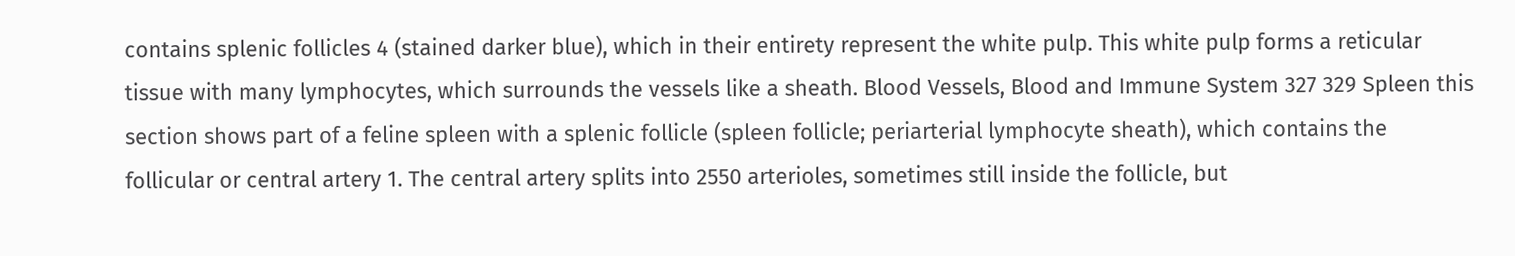contains splenic follicles 4 (stained darker blue), which in their entirety represent the white pulp. This white pulp forms a reticular tissue with many lymphocytes, which surrounds the vessels like a sheath. Blood Vessels, Blood and Immune System 327 329 Spleen this section shows part of a feline spleen with a splenic follicle (spleen follicle; periarterial lymphocyte sheath), which contains the follicular or central artery 1. The central artery splits into 2550 arterioles, sometimes still inside the follicle, but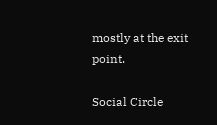mostly at the exit point.

Social Circle